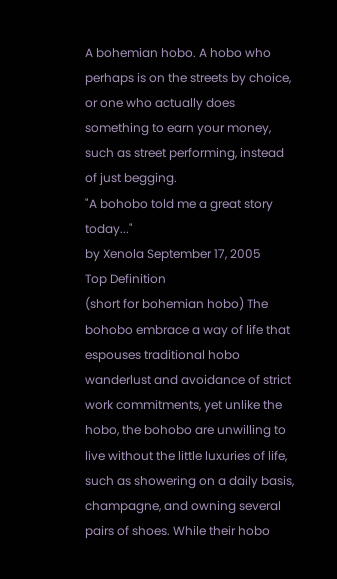A bohemian hobo. A hobo who perhaps is on the streets by choice, or one who actually does something to earn your money, such as street performing, instead of just begging.
"A bohobo told me a great story today..."
by Xenola September 17, 2005
Top Definition
(short for bohemian hobo) The bohobo embrace a way of life that espouses traditional hobo wanderlust and avoidance of strict work commitments, yet unlike the hobo, the bohobo are unwilling to live without the little luxuries of life, such as showering on a daily basis, champagne, and owning several pairs of shoes. While their hobo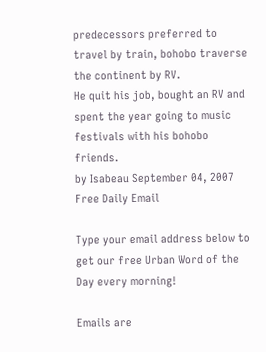predecessors preferred to travel by train, bohobo traverse the continent by RV.
He quit his job, bought an RV and spent the year going to music festivals with his bohobo friends.
by Isabeau September 04, 2007
Free Daily Email

Type your email address below to get our free Urban Word of the Day every morning!

Emails are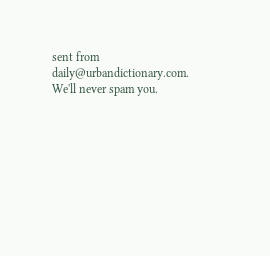sent from daily@urbandictionary.com. We'll never spam you.